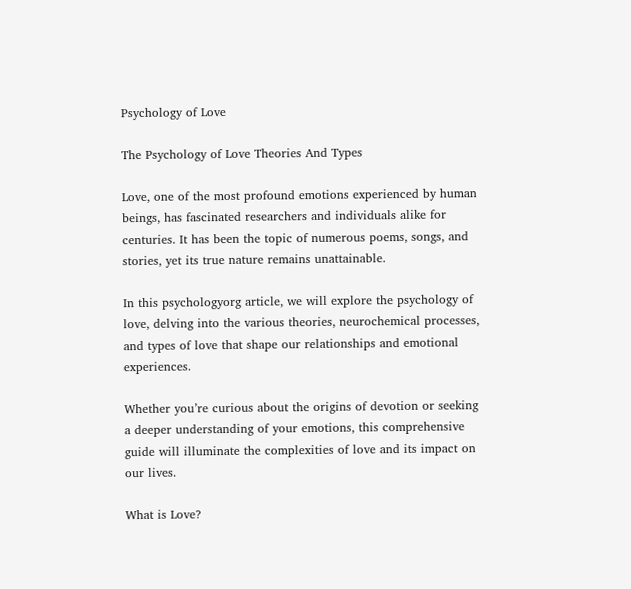Psychology of Love

The Psychology of Love Theories And Types

Love, one of the most profound emotions experienced by human beings, has fascinated researchers and individuals alike for centuries. It has been the topic of numerous poems, songs, and stories, yet its true nature remains unattainable.

In this psychologyorg article, we will explore the psychology of love, delving into the various theories, neurochemical processes, and types of love that shape our relationships and emotional experiences.

Whether you’re curious about the origins of devotion or seeking a deeper understanding of your emotions, this comprehensive guide will illuminate the complexities of love and its impact on our lives.

What is Love?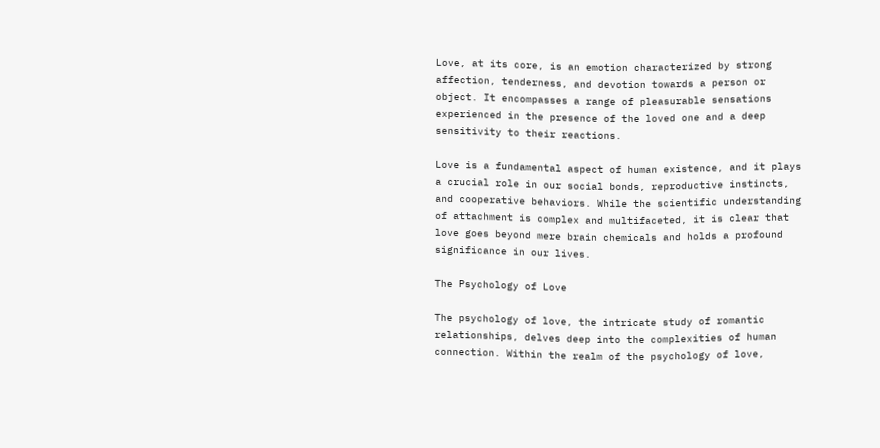Love, at its core, is an emotion characterized by strong affection, tenderness, and devotion towards a person or object. It encompasses a range of pleasurable sensations experienced in the presence of the loved one and a deep sensitivity to their reactions.

Love is a fundamental aspect of human existence, and it plays a crucial role in our social bonds, reproductive instincts, and cooperative behaviors. While the scientific understanding of attachment is complex and multifaceted, it is clear that love goes beyond mere brain chemicals and holds a profound significance in our lives.

The Psychology of Love

The psychology of love, the intricate study of romantic relationships, delves deep into the complexities of human connection. Within the realm of the psychology of love,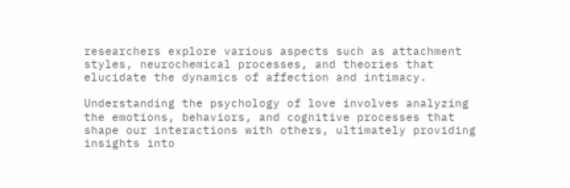researchers explore various aspects such as attachment styles, neurochemical processes, and theories that elucidate the dynamics of affection and intimacy.

Understanding the psychology of love involves analyzing the emotions, behaviors, and cognitive processes that shape our interactions with others, ultimately providing insights into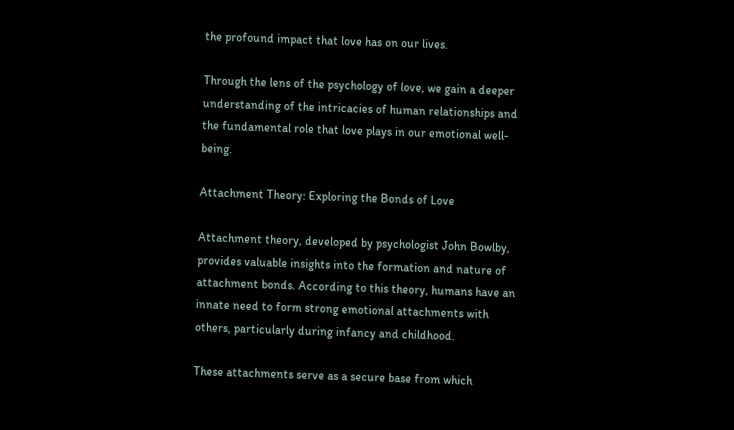the profound impact that love has on our lives.

Through the lens of the psychology of love, we gain a deeper understanding of the intricacies of human relationships and the fundamental role that love plays in our emotional well-being.

Attachment Theory: Exploring the Bonds of Love

Attachment theory, developed by psychologist John Bowlby, provides valuable insights into the formation and nature of attachment bonds. According to this theory, humans have an innate need to form strong emotional attachments with others, particularly during infancy and childhood.

These attachments serve as a secure base from which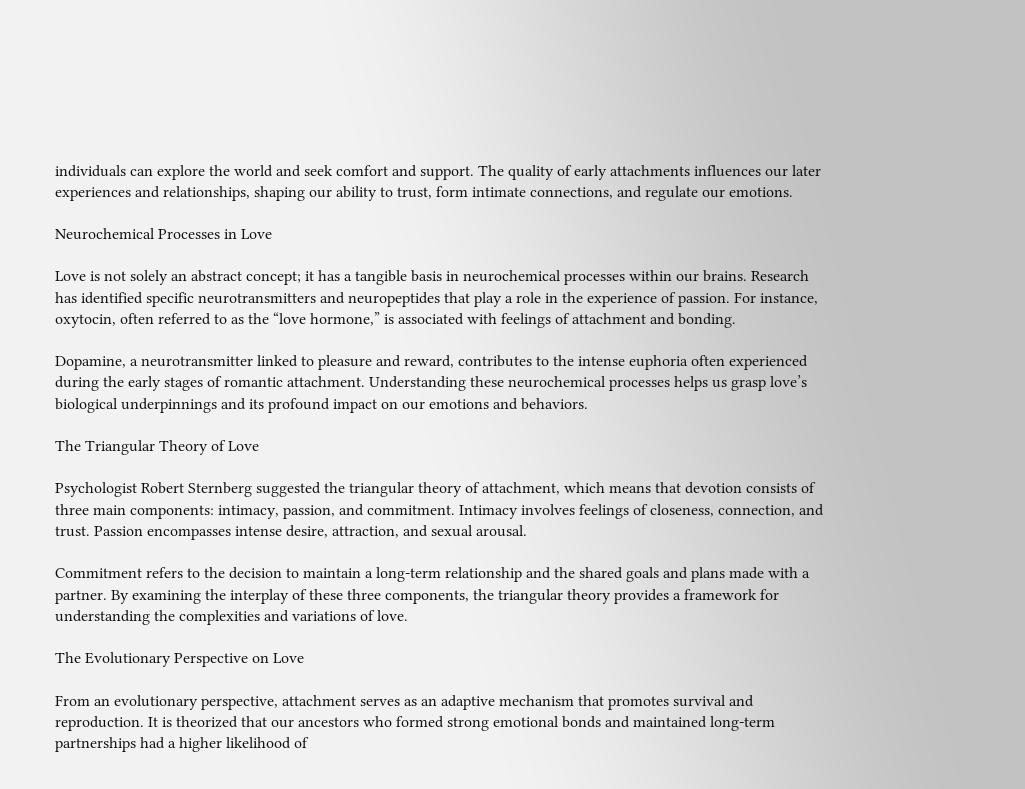individuals can explore the world and seek comfort and support. The quality of early attachments influences our later experiences and relationships, shaping our ability to trust, form intimate connections, and regulate our emotions.

Neurochemical Processes in Love

Love is not solely an abstract concept; it has a tangible basis in neurochemical processes within our brains. Research has identified specific neurotransmitters and neuropeptides that play a role in the experience of passion. For instance, oxytocin, often referred to as the “love hormone,” is associated with feelings of attachment and bonding.

Dopamine, a neurotransmitter linked to pleasure and reward, contributes to the intense euphoria often experienced during the early stages of romantic attachment. Understanding these neurochemical processes helps us grasp love’s biological underpinnings and its profound impact on our emotions and behaviors.

The Triangular Theory of Love

Psychologist Robert Sternberg suggested the triangular theory of attachment, which means that devotion consists of three main components: intimacy, passion, and commitment. Intimacy involves feelings of closeness, connection, and trust. Passion encompasses intense desire, attraction, and sexual arousal.

Commitment refers to the decision to maintain a long-term relationship and the shared goals and plans made with a partner. By examining the interplay of these three components, the triangular theory provides a framework for understanding the complexities and variations of love.

The Evolutionary Perspective on Love

From an evolutionary perspective, attachment serves as an adaptive mechanism that promotes survival and reproduction. It is theorized that our ancestors who formed strong emotional bonds and maintained long-term partnerships had a higher likelihood of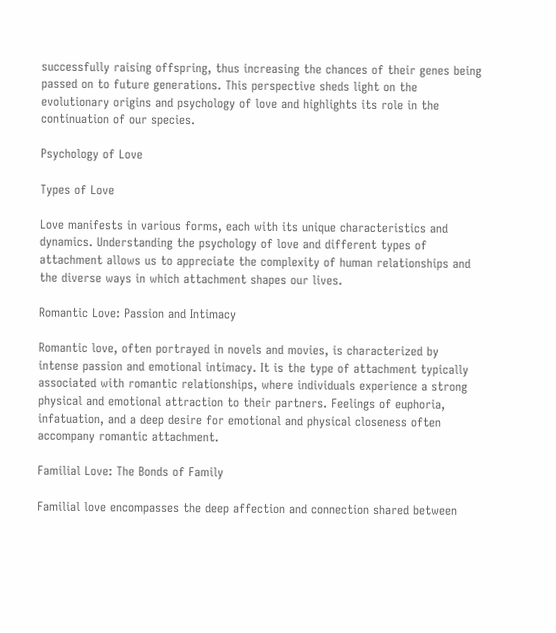successfully raising offspring, thus increasing the chances of their genes being passed on to future generations. This perspective sheds light on the evolutionary origins and psychology of love and highlights its role in the continuation of our species.

Psychology of Love

Types of Love

Love manifests in various forms, each with its unique characteristics and dynamics. Understanding the psychology of love and different types of attachment allows us to appreciate the complexity of human relationships and the diverse ways in which attachment shapes our lives.

Romantic Love: Passion and Intimacy

Romantic love, often portrayed in novels and movies, is characterized by intense passion and emotional intimacy. It is the type of attachment typically associated with romantic relationships, where individuals experience a strong physical and emotional attraction to their partners. Feelings of euphoria, infatuation, and a deep desire for emotional and physical closeness often accompany romantic attachment.

Familial Love: The Bonds of Family

Familial love encompasses the deep affection and connection shared between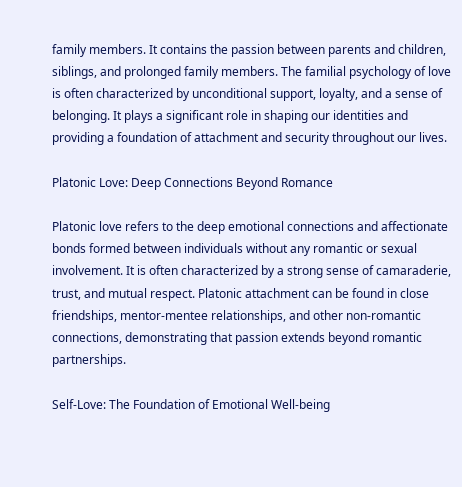family members. It contains the passion between parents and children, siblings, and prolonged family members. The familial psychology of love is often characterized by unconditional support, loyalty, and a sense of belonging. It plays a significant role in shaping our identities and providing a foundation of attachment and security throughout our lives.

Platonic Love: Deep Connections Beyond Romance

Platonic love refers to the deep emotional connections and affectionate bonds formed between individuals without any romantic or sexual involvement. It is often characterized by a strong sense of camaraderie, trust, and mutual respect. Platonic attachment can be found in close friendships, mentor-mentee relationships, and other non-romantic connections, demonstrating that passion extends beyond romantic partnerships.

Self-Love: The Foundation of Emotional Well-being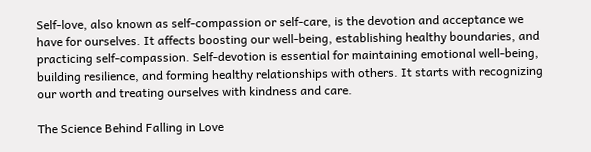Self-love, also known as self-compassion or self-care, is the devotion and acceptance we have for ourselves. It affects boosting our well-being, establishing healthy boundaries, and practicing self-compassion. Self-devotion is essential for maintaining emotional well-being, building resilience, and forming healthy relationships with others. It starts with recognizing our worth and treating ourselves with kindness and care.

The Science Behind Falling in Love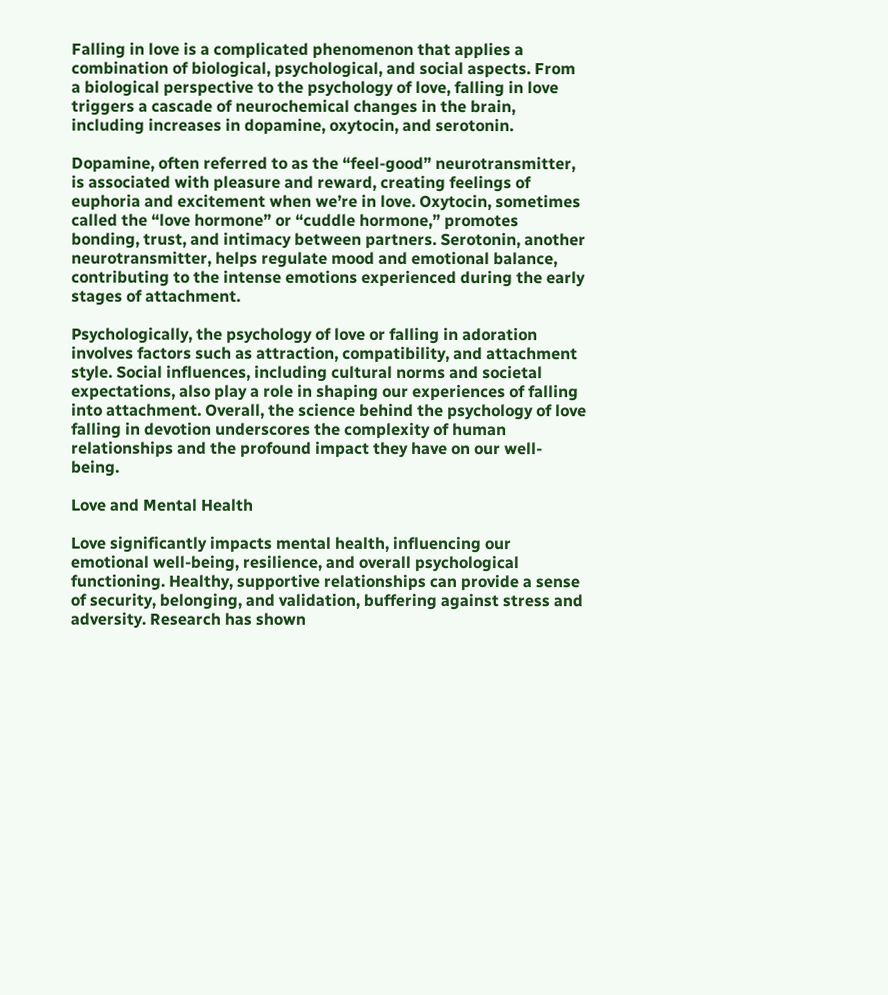Falling in love is a complicated phenomenon that applies a combination of biological, psychological, and social aspects. From a biological perspective to the psychology of love, falling in love triggers a cascade of neurochemical changes in the brain, including increases in dopamine, oxytocin, and serotonin.

Dopamine, often referred to as the “feel-good” neurotransmitter, is associated with pleasure and reward, creating feelings of euphoria and excitement when we’re in love. Oxytocin, sometimes called the “love hormone” or “cuddle hormone,” promotes bonding, trust, and intimacy between partners. Serotonin, another neurotransmitter, helps regulate mood and emotional balance, contributing to the intense emotions experienced during the early stages of attachment.

Psychologically, the psychology of love or falling in adoration involves factors such as attraction, compatibility, and attachment style. Social influences, including cultural norms and societal expectations, also play a role in shaping our experiences of falling into attachment. Overall, the science behind the psychology of love falling in devotion underscores the complexity of human relationships and the profound impact they have on our well-being.

Love and Mental Health

Love significantly impacts mental health, influencing our emotional well-being, resilience, and overall psychological functioning. Healthy, supportive relationships can provide a sense of security, belonging, and validation, buffering against stress and adversity. Research has shown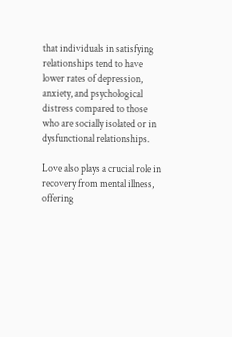that individuals in satisfying relationships tend to have lower rates of depression, anxiety, and psychological distress compared to those who are socially isolated or in dysfunctional relationships.

Love also plays a crucial role in recovery from mental illness, offering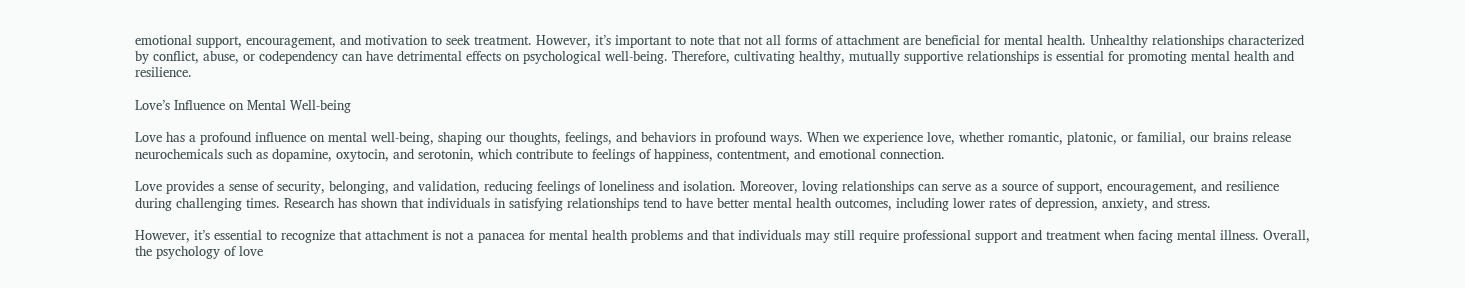emotional support, encouragement, and motivation to seek treatment. However, it’s important to note that not all forms of attachment are beneficial for mental health. Unhealthy relationships characterized by conflict, abuse, or codependency can have detrimental effects on psychological well-being. Therefore, cultivating healthy, mutually supportive relationships is essential for promoting mental health and resilience.

Love’s Influence on Mental Well-being

Love has a profound influence on mental well-being, shaping our thoughts, feelings, and behaviors in profound ways. When we experience love, whether romantic, platonic, or familial, our brains release neurochemicals such as dopamine, oxytocin, and serotonin, which contribute to feelings of happiness, contentment, and emotional connection.

Love provides a sense of security, belonging, and validation, reducing feelings of loneliness and isolation. Moreover, loving relationships can serve as a source of support, encouragement, and resilience during challenging times. Research has shown that individuals in satisfying relationships tend to have better mental health outcomes, including lower rates of depression, anxiety, and stress.

However, it’s essential to recognize that attachment is not a panacea for mental health problems and that individuals may still require professional support and treatment when facing mental illness. Overall, the psychology of love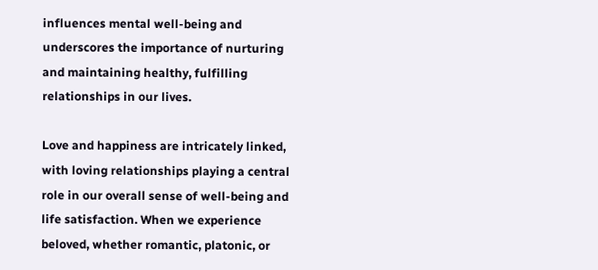influences mental well-being and underscores the importance of nurturing and maintaining healthy, fulfilling relationships in our lives.

Love and happiness are intricately linked, with loving relationships playing a central role in our overall sense of well-being and life satisfaction. When we experience beloved, whether romantic, platonic, or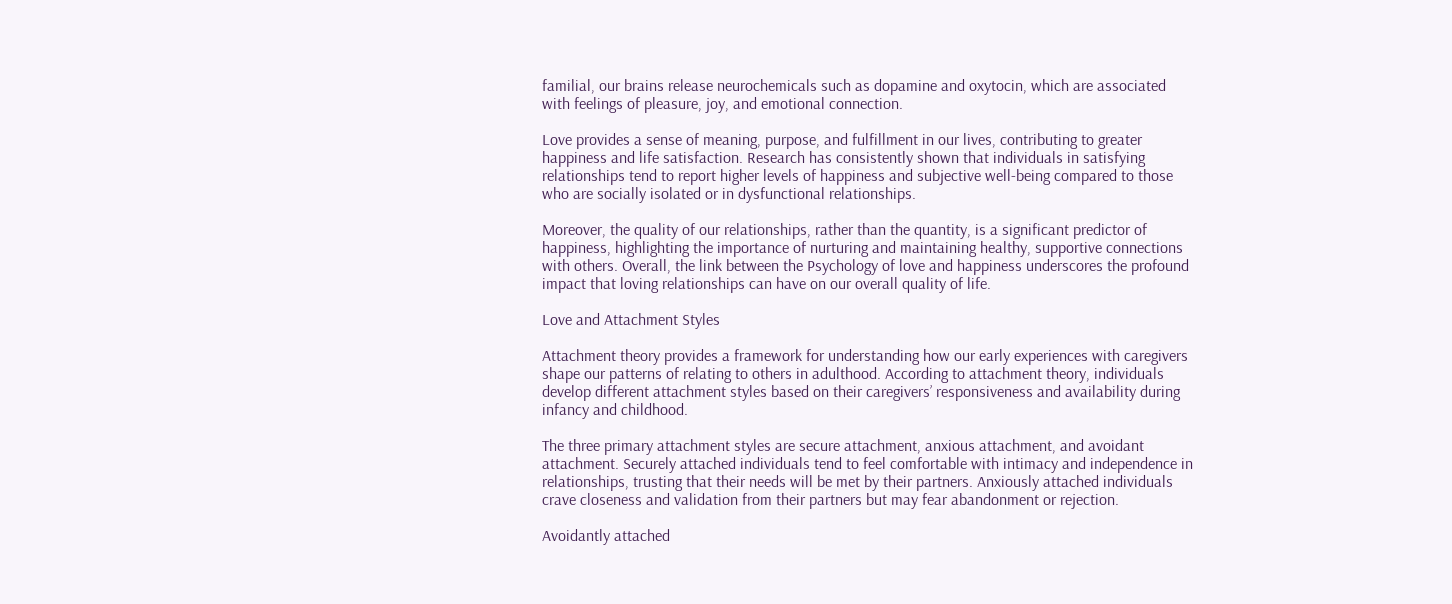familial, our brains release neurochemicals such as dopamine and oxytocin, which are associated with feelings of pleasure, joy, and emotional connection.

Love provides a sense of meaning, purpose, and fulfillment in our lives, contributing to greater happiness and life satisfaction. Research has consistently shown that individuals in satisfying relationships tend to report higher levels of happiness and subjective well-being compared to those who are socially isolated or in dysfunctional relationships.

Moreover, the quality of our relationships, rather than the quantity, is a significant predictor of happiness, highlighting the importance of nurturing and maintaining healthy, supportive connections with others. Overall, the link between the Psychology of love and happiness underscores the profound impact that loving relationships can have on our overall quality of life.

Love and Attachment Styles

Attachment theory provides a framework for understanding how our early experiences with caregivers shape our patterns of relating to others in adulthood. According to attachment theory, individuals develop different attachment styles based on their caregivers’ responsiveness and availability during infancy and childhood.

The three primary attachment styles are secure attachment, anxious attachment, and avoidant attachment. Securely attached individuals tend to feel comfortable with intimacy and independence in relationships, trusting that their needs will be met by their partners. Anxiously attached individuals crave closeness and validation from their partners but may fear abandonment or rejection.

Avoidantly attached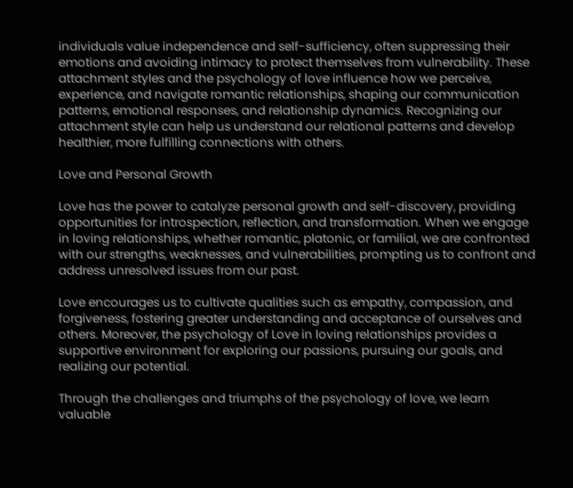individuals value independence and self-sufficiency, often suppressing their emotions and avoiding intimacy to protect themselves from vulnerability. These attachment styles and the psychology of love influence how we perceive, experience, and navigate romantic relationships, shaping our communication patterns, emotional responses, and relationship dynamics. Recognizing our attachment style can help us understand our relational patterns and develop healthier, more fulfilling connections with others.

Love and Personal Growth

Love has the power to catalyze personal growth and self-discovery, providing opportunities for introspection, reflection, and transformation. When we engage in loving relationships, whether romantic, platonic, or familial, we are confronted with our strengths, weaknesses, and vulnerabilities, prompting us to confront and address unresolved issues from our past.

Love encourages us to cultivate qualities such as empathy, compassion, and forgiveness, fostering greater understanding and acceptance of ourselves and others. Moreover, the psychology of Love in loving relationships provides a supportive environment for exploring our passions, pursuing our goals, and realizing our potential.

Through the challenges and triumphs of the psychology of love, we learn valuable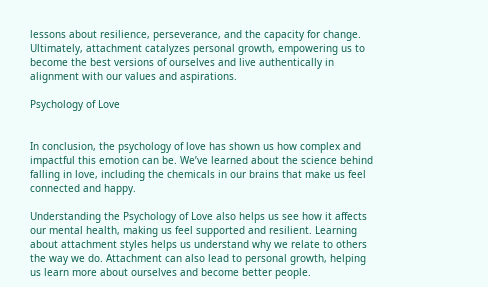lessons about resilience, perseverance, and the capacity for change. Ultimately, attachment catalyzes personal growth, empowering us to become the best versions of ourselves and live authentically in alignment with our values and aspirations.

Psychology of Love


In conclusion, the psychology of love has shown us how complex and impactful this emotion can be. We’ve learned about the science behind falling in love, including the chemicals in our brains that make us feel connected and happy.

Understanding the Psychology of Love also helps us see how it affects our mental health, making us feel supported and resilient. Learning about attachment styles helps us understand why we relate to others the way we do. Attachment can also lead to personal growth, helping us learn more about ourselves and become better people.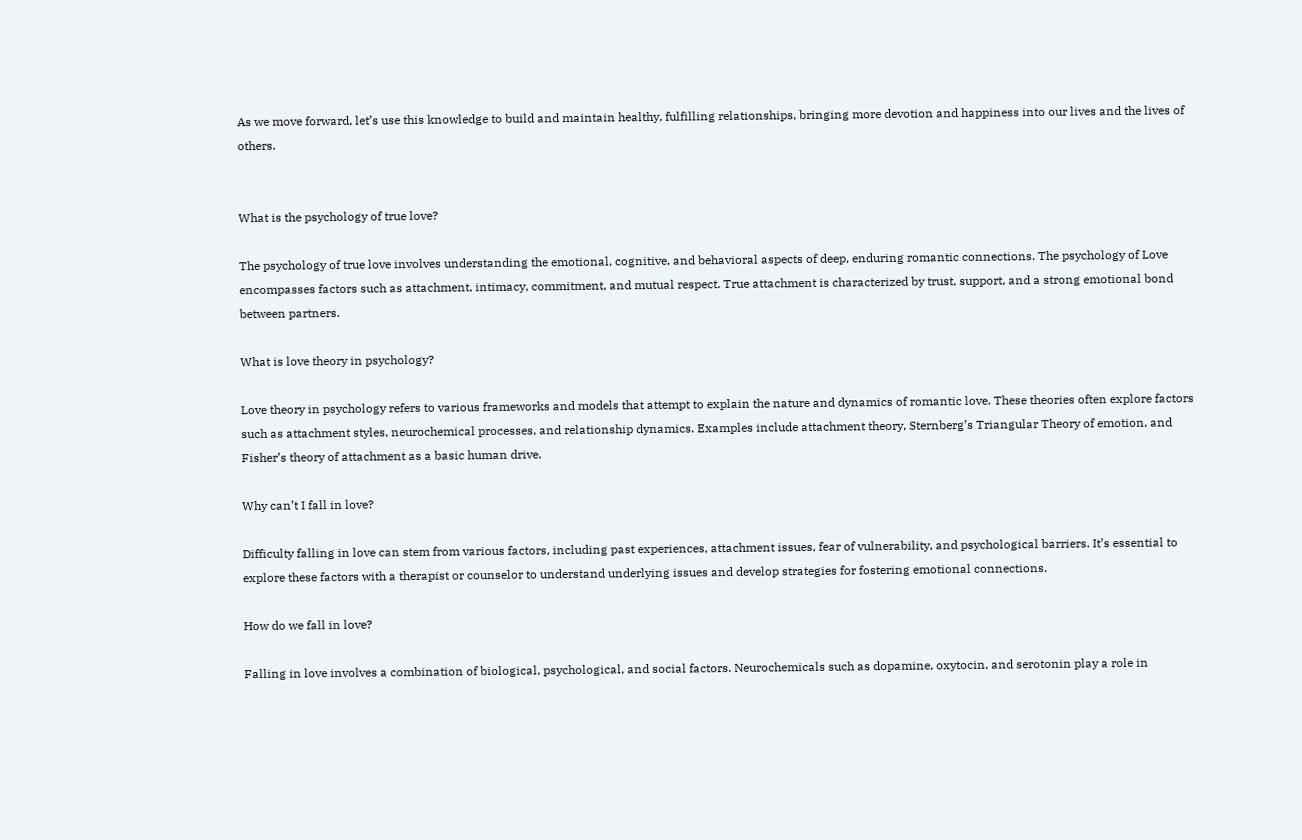As we move forward, let’s use this knowledge to build and maintain healthy, fulfilling relationships, bringing more devotion and happiness into our lives and the lives of others.


What is the psychology of true love?

The psychology of true love involves understanding the emotional, cognitive, and behavioral aspects of deep, enduring romantic connections. The psychology of Love encompasses factors such as attachment, intimacy, commitment, and mutual respect. True attachment is characterized by trust, support, and a strong emotional bond between partners.

What is love theory in psychology?

Love theory in psychology refers to various frameworks and models that attempt to explain the nature and dynamics of romantic love. These theories often explore factors such as attachment styles, neurochemical processes, and relationship dynamics. Examples include attachment theory, Sternberg’s Triangular Theory of emotion, and Fisher’s theory of attachment as a basic human drive.

Why can’t I fall in love?

Difficulty falling in love can stem from various factors, including past experiences, attachment issues, fear of vulnerability, and psychological barriers. It’s essential to explore these factors with a therapist or counselor to understand underlying issues and develop strategies for fostering emotional connections.

How do we fall in love?

Falling in love involves a combination of biological, psychological, and social factors. Neurochemicals such as dopamine, oxytocin, and serotonin play a role in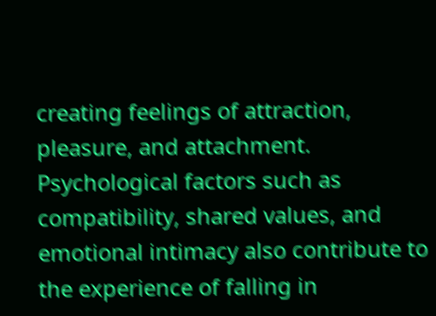creating feelings of attraction, pleasure, and attachment. Psychological factors such as compatibility, shared values, and emotional intimacy also contribute to the experience of falling in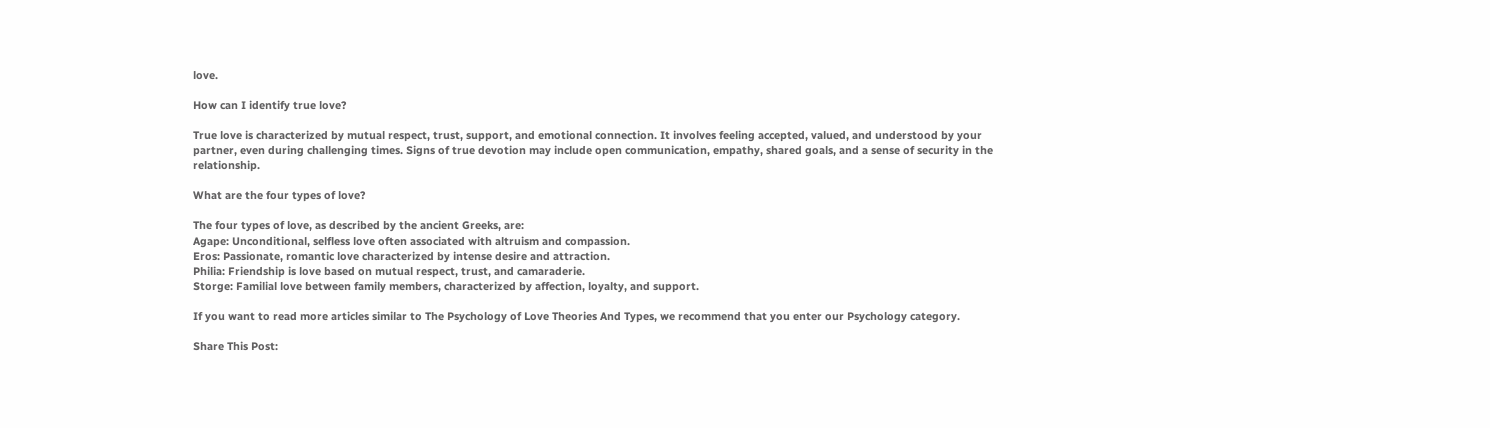love.

How can I identify true love?

True love is characterized by mutual respect, trust, support, and emotional connection. It involves feeling accepted, valued, and understood by your partner, even during challenging times. Signs of true devotion may include open communication, empathy, shared goals, and a sense of security in the relationship.

What are the four types of love?

The four types of love, as described by the ancient Greeks, are:
Agape: Unconditional, selfless love often associated with altruism and compassion.
Eros: Passionate, romantic love characterized by intense desire and attraction.
Philia: Friendship is love based on mutual respect, trust, and camaraderie.
Storge: Familial love between family members, characterized by affection, loyalty, and support.

If you want to read more articles similar to The Psychology of Love Theories And Types, we recommend that you enter our Psychology category.

Share This Post: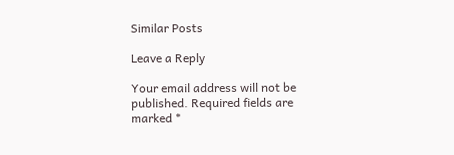Similar Posts

Leave a Reply

Your email address will not be published. Required fields are marked *